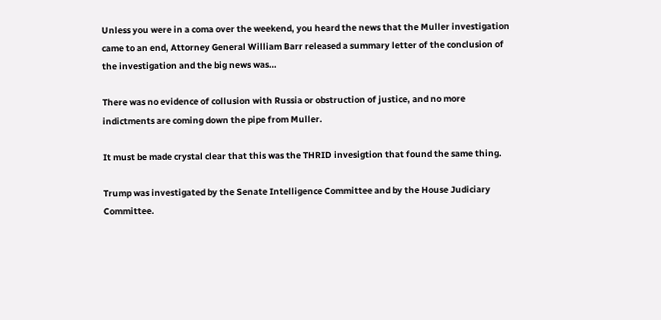Unless you were in a coma over the weekend, you heard the news that the Muller investigation came to an end, Attorney General William Barr released a summary letter of the conclusion of the investigation and the big news was…

There was no evidence of collusion with Russia or obstruction of justice, and no more indictments are coming down the pipe from Muller.

It must be made crystal clear that this was the THRID invesigtion that found the same thing.

Trump was investigated by the Senate Intelligence Committee and by the House Judiciary Committee.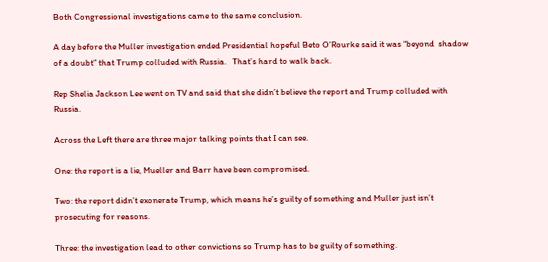Both Congressional investigations came to the same conclusion.

A day before the Muller investigation ended Presidential hopeful Beto O’Rourke said it was “beyond  shadow of a doubt” that Trump colluded with Russia.   That’s hard to walk back.

Rep Shelia Jackson Lee went on TV and said that she didn’t believe the report and Trump colluded with Russia.

Across the Left there are three major talking points that I can see.

One: the report is a lie, Mueller and Barr have been compromised.

Two: the report didn’t exonerate Trump, which means he’s guilty of something and Muller just isn’t prosecuting for reasons.

Three: the investigation lead to other convictions so Trump has to be guilty of something.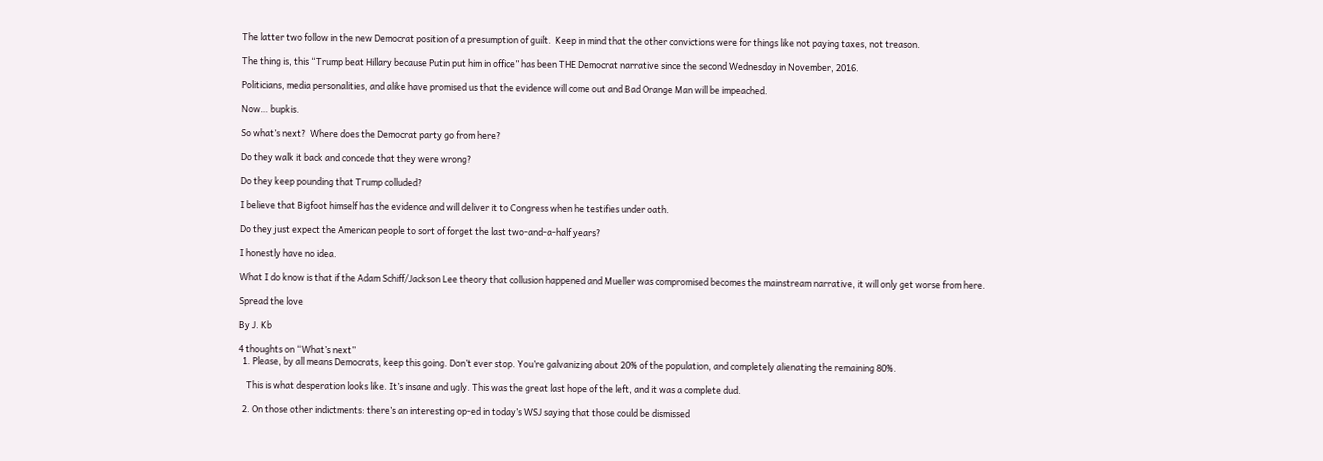The latter two follow in the new Democrat position of a presumption of guilt.  Keep in mind that the other convictions were for things like not paying taxes, not treason.

The thing is, this “Trump beat Hillary because Putin put him in office” has been THE Democrat narrative since the second Wednesday in November, 2016.

Politicians, media personalities, and alike have promised us that the evidence will come out and Bad Orange Man will be impeached.

Now… bupkis.

So what’s next?  Where does the Democrat party go from here?

Do they walk it back and concede that they were wrong?

Do they keep pounding that Trump colluded?

I believe that Bigfoot himself has the evidence and will deliver it to Congress when he testifies under oath.

Do they just expect the American people to sort of forget the last two-and-a-half years?

I honestly have no idea.

What I do know is that if the Adam Schiff/Jackson Lee theory that collusion happened and Mueller was compromised becomes the mainstream narrative, it will only get worse from here.

Spread the love

By J. Kb

4 thoughts on “What’s next”
  1. Please, by all means Democrats, keep this going. Don’t ever stop. You’re galvanizing about 20% of the population, and completely alienating the remaining 80%.

    This is what desperation looks like. It’s insane and ugly. This was the great last hope of the left, and it was a complete dud.

  2. On those other indictments: there’s an interesting op-ed in today’s WSJ saying that those could be dismissed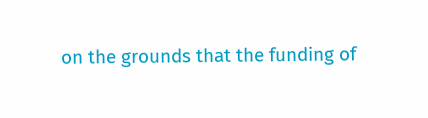on the grounds that the funding of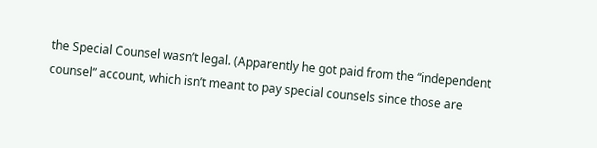the Special Counsel wasn’t legal. (Apparently he got paid from the “independent counsel” account, which isn’t meant to pay special counsels since those are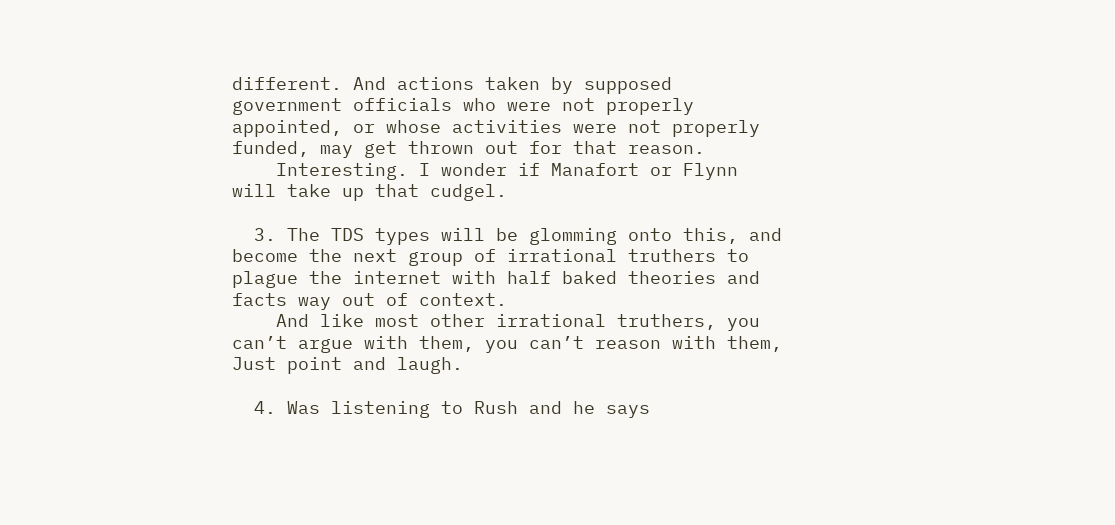different. And actions taken by supposed government officials who were not properly appointed, or whose activities were not properly funded, may get thrown out for that reason.
    Interesting. I wonder if Manafort or Flynn will take up that cudgel.

  3. The TDS types will be glomming onto this, and become the next group of irrational truthers to plague the internet with half baked theories and facts way out of context.
    And like most other irrational truthers, you can’t argue with them, you can’t reason with them, Just point and laugh.

  4. Was listening to Rush and he says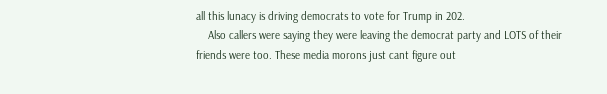all this lunacy is driving democrats to vote for Trump in 202.
    Also callers were saying they were leaving the democrat party and LOTS of their friends were too. These media morons just cant figure out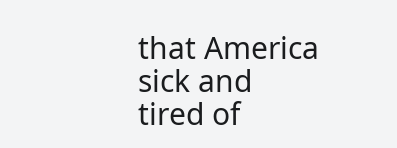that America sick and tired of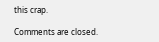this crap.

Comments are closed.